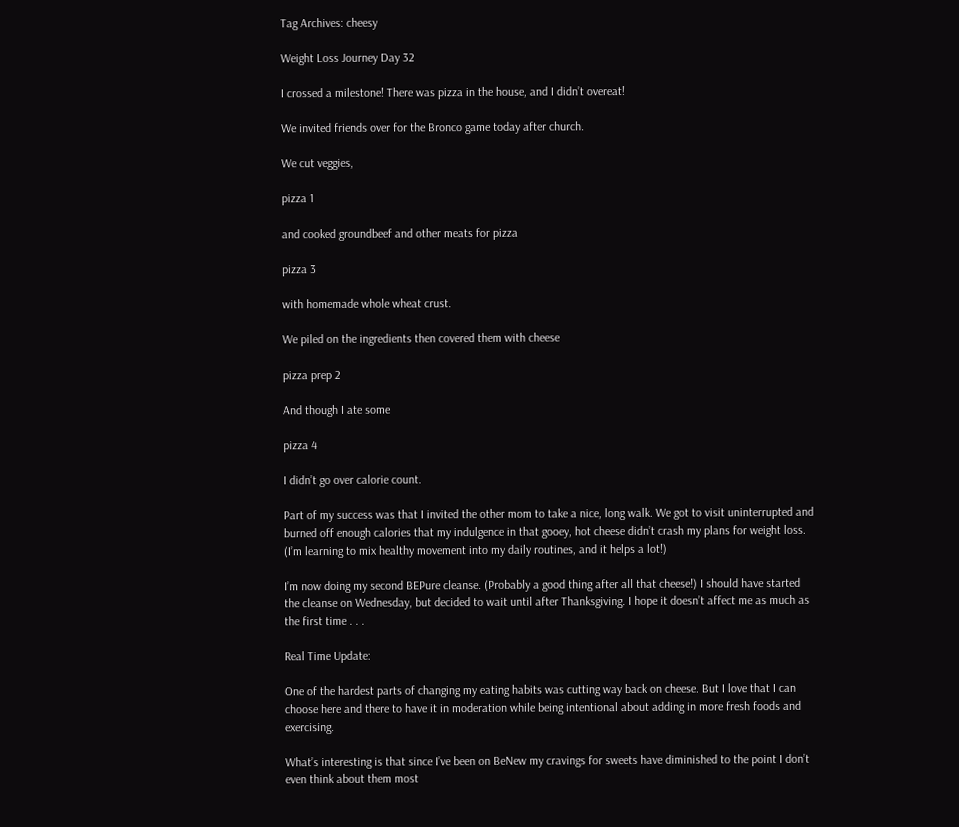Tag Archives: cheesy

Weight Loss Journey Day 32

I crossed a milestone! There was pizza in the house, and I didn’t overeat!

We invited friends over for the Bronco game today after church.

We cut veggies,

pizza 1

and cooked groundbeef and other meats for pizza

pizza 3

with homemade whole wheat crust.

We piled on the ingredients then covered them with cheese

pizza prep 2

And though I ate some

pizza 4

I didn’t go over calorie count.

Part of my success was that I invited the other mom to take a nice, long walk. We got to visit uninterrupted and burned off enough calories that my indulgence in that gooey, hot cheese didn’t crash my plans for weight loss. (I’m learning to mix healthy movement into my daily routines, and it helps a lot!)

I’m now doing my second BEPure cleanse. (Probably a good thing after all that cheese!) I should have started the cleanse on Wednesday, but decided to wait until after Thanksgiving. I hope it doesn’t affect me as much as the first time . . .

Real Time Update:

One of the hardest parts of changing my eating habits was cutting way back on cheese. But I love that I can choose here and there to have it in moderation while being intentional about adding in more fresh foods and exercising.

What’s interesting is that since I’ve been on BeNew my cravings for sweets have diminished to the point I don’t even think about them most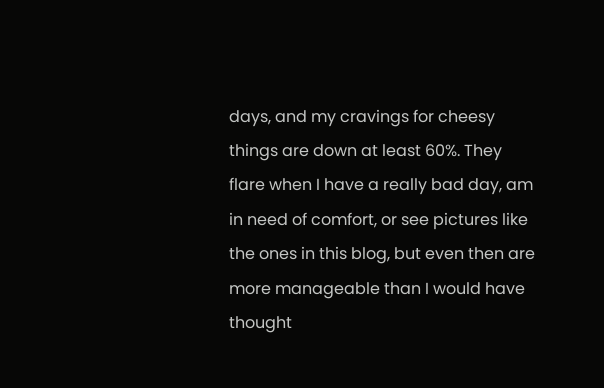days, and my cravings for cheesy things are down at least 60%. They flare when I have a really bad day, am in need of comfort, or see pictures like the ones in this blog, but even then are more manageable than I would have thought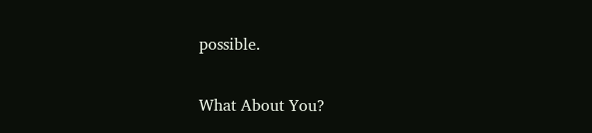possible.

What About You?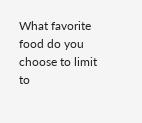What favorite food do you choose to limit to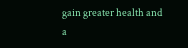gain greater health and a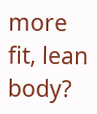more fit, lean body?